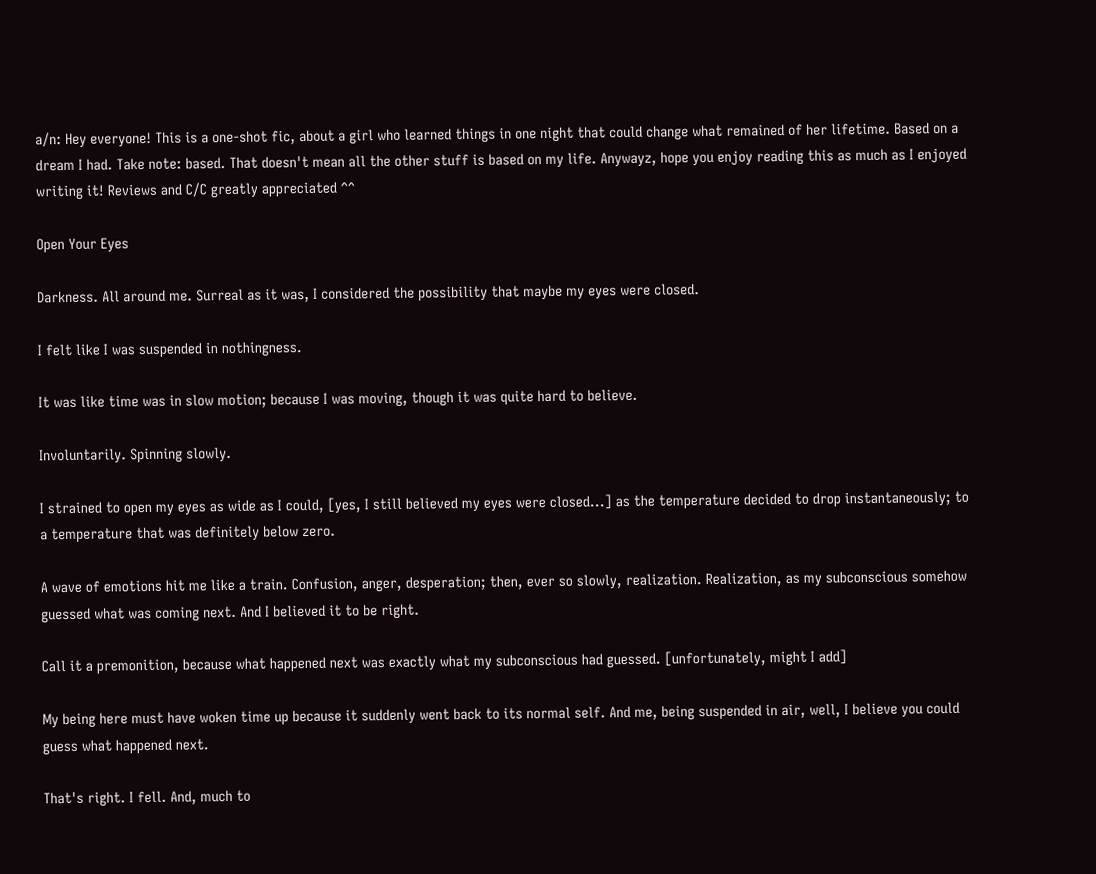a/n: Hey everyone! This is a one-shot fic, about a girl who learned things in one night that could change what remained of her lifetime. Based on a dream I had. Take note: based. That doesn't mean all the other stuff is based on my life. Anywayz, hope you enjoy reading this as much as I enjoyed writing it! Reviews and C/C greatly appreciated ^^

Open Your Eyes

Darkness. All around me. Surreal as it was, I considered the possibility that maybe my eyes were closed.

I felt like I was suspended in nothingness.

It was like time was in slow motion; because I was moving, though it was quite hard to believe.

Involuntarily. Spinning slowly.

I strained to open my eyes as wide as I could, [yes, I still believed my eyes were closed...] as the temperature decided to drop instantaneously; to a temperature that was definitely below zero.

A wave of emotions hit me like a train. Confusion, anger, desperation; then, ever so slowly, realization. Realization, as my subconscious somehow guessed what was coming next. And I believed it to be right.

Call it a premonition, because what happened next was exactly what my subconscious had guessed. [unfortunately, might I add]

My being here must have woken time up because it suddenly went back to its normal self. And me, being suspended in air, well, I believe you could guess what happened next.

That's right. I fell. And, much to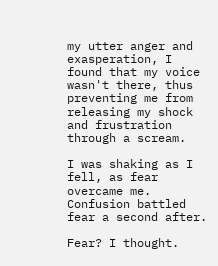my utter anger and exasperation, I found that my voice wasn't there, thus preventing me from releasing my shock and frustration through a scream.

I was shaking as I fell, as fear overcame me. Confusion battled fear a second after.

Fear? I thought.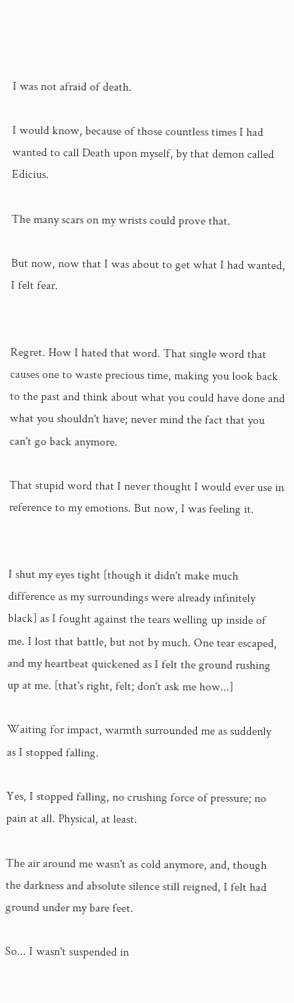I was not afraid of death.

I would know, because of those countless times I had wanted to call Death upon myself, by that demon called Edicius.

The many scars on my wrists could prove that.

But now, now that I was about to get what I had wanted, I felt fear.


Regret. How I hated that word. That single word that causes one to waste precious time, making you look back to the past and think about what you could have done and what you shouldn't have; never mind the fact that you can't go back anymore.

That stupid word that I never thought I would ever use in reference to my emotions. But now, I was feeling it.


I shut my eyes tight [though it didn't make much difference as my surroundings were already infinitely black] as I fought against the tears welling up inside of me. I lost that battle, but not by much. One tear escaped, and my heartbeat quickened as I felt the ground rushing up at me. [that's right, felt; don't ask me how...]

Waiting for impact, warmth surrounded me as suddenly as I stopped falling.

Yes, I stopped falling, no crushing force of pressure; no pain at all. Physical, at least.

The air around me wasn't as cold anymore, and, though the darkness and absolute silence still reigned, I felt had ground under my bare feet.

So... I wasn't suspended in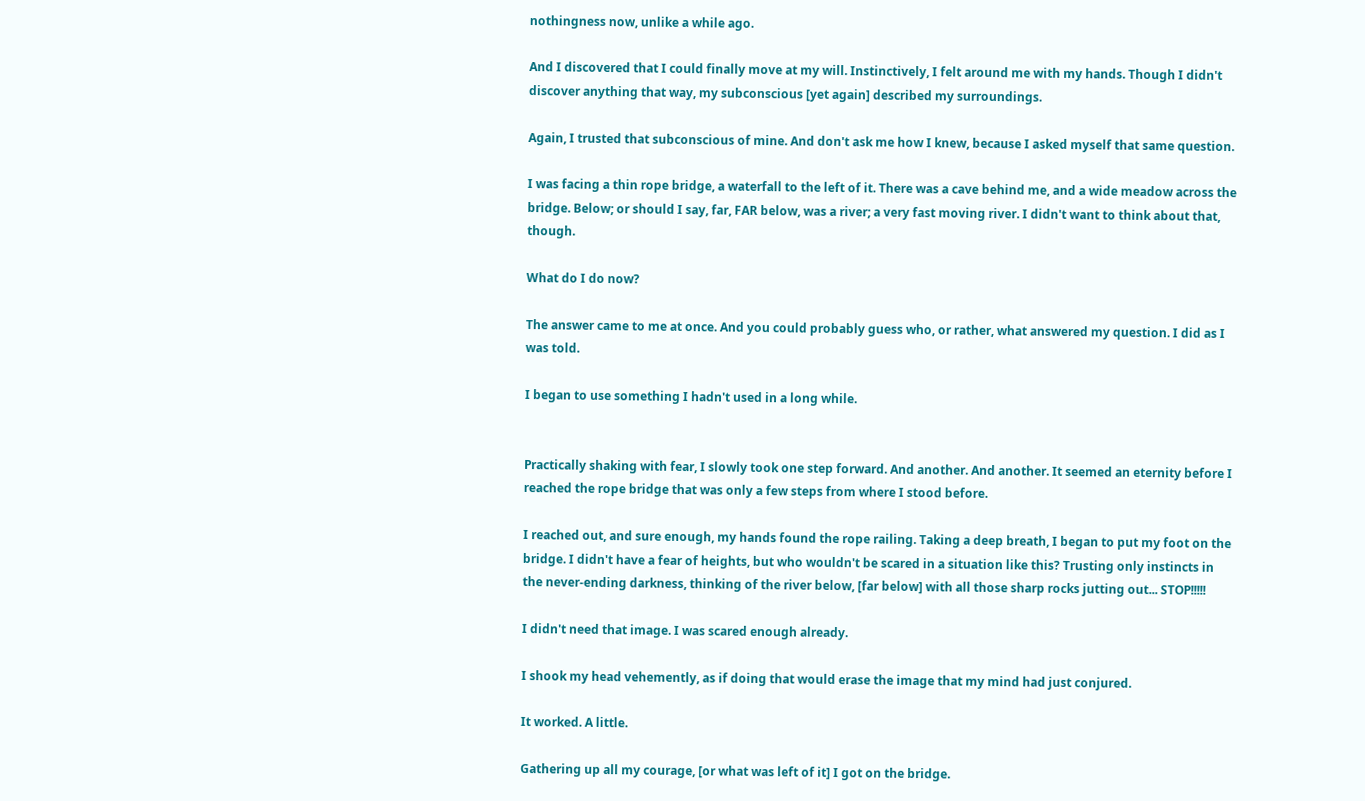nothingness now, unlike a while ago.

And I discovered that I could finally move at my will. Instinctively, I felt around me with my hands. Though I didn't discover anything that way, my subconscious [yet again] described my surroundings.

Again, I trusted that subconscious of mine. And don't ask me how I knew, because I asked myself that same question.

I was facing a thin rope bridge, a waterfall to the left of it. There was a cave behind me, and a wide meadow across the bridge. Below; or should I say, far, FAR below, was a river; a very fast moving river. I didn't want to think about that, though.

What do I do now?

The answer came to me at once. And you could probably guess who, or rather, what answered my question. I did as I was told.

I began to use something I hadn't used in a long while.


Practically shaking with fear, I slowly took one step forward. And another. And another. It seemed an eternity before I reached the rope bridge that was only a few steps from where I stood before.

I reached out, and sure enough, my hands found the rope railing. Taking a deep breath, I began to put my foot on the bridge. I didn't have a fear of heights, but who wouldn't be scared in a situation like this? Trusting only instincts in the never-ending darkness, thinking of the river below, [far below] with all those sharp rocks jutting out... STOP!!!!!

I didn't need that image. I was scared enough already.

I shook my head vehemently, as if doing that would erase the image that my mind had just conjured.

It worked. A little.

Gathering up all my courage, [or what was left of it] I got on the bridge.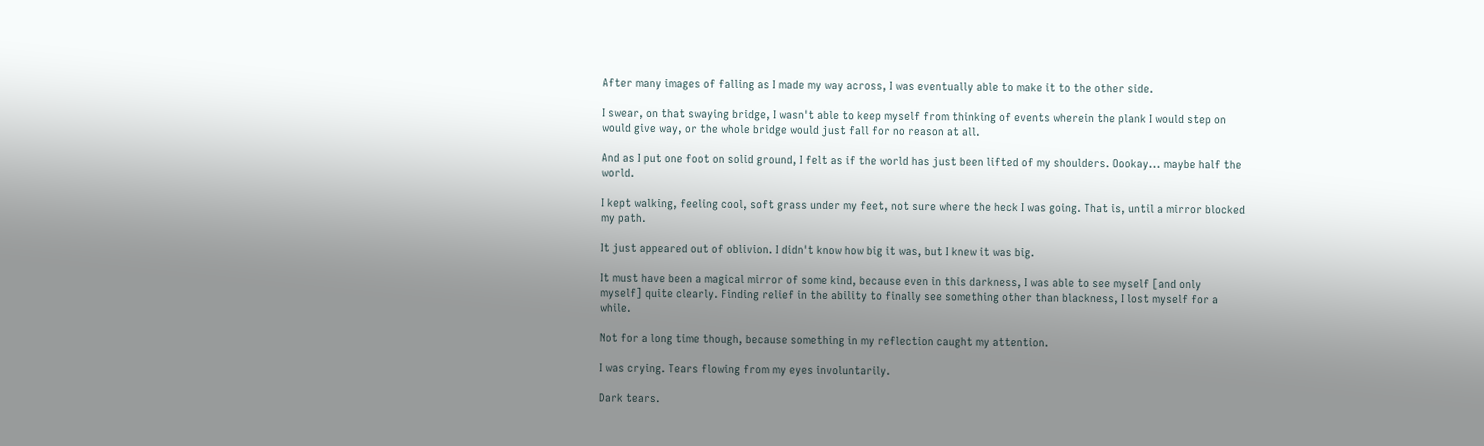After many images of falling as I made my way across, I was eventually able to make it to the other side.

I swear, on that swaying bridge, I wasn't able to keep myself from thinking of events wherein the plank I would step on would give way, or the whole bridge would just fall for no reason at all.

And as I put one foot on solid ground, I felt as if the world has just been lifted of my shoulders. Oookay... maybe half the world.

I kept walking, feeling cool, soft grass under my feet, not sure where the heck I was going. That is, until a mirror blocked my path.

It just appeared out of oblivion. I didn't know how big it was, but I knew it was big.

It must have been a magical mirror of some kind, because even in this darkness, I was able to see myself [and only myself] quite clearly. Finding relief in the ability to finally see something other than blackness, I lost myself for a while.

Not for a long time though, because something in my reflection caught my attention.

I was crying. Tears flowing from my eyes involuntarily.

Dark tears.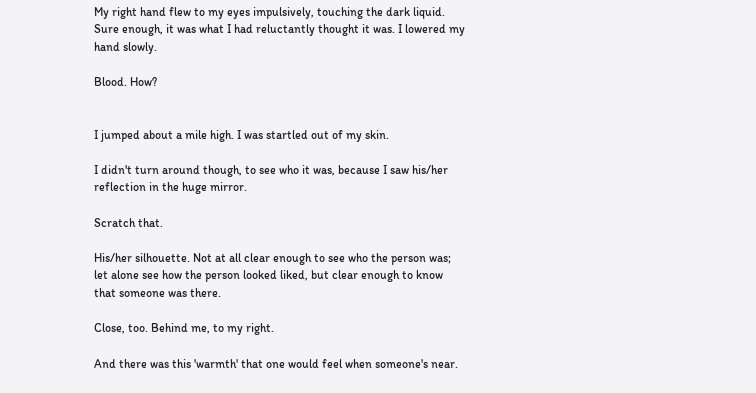My right hand flew to my eyes impulsively, touching the dark liquid. Sure enough, it was what I had reluctantly thought it was. I lowered my hand slowly.

Blood. How?


I jumped about a mile high. I was startled out of my skin.

I didn't turn around though, to see who it was, because I saw his/her reflection in the huge mirror.

Scratch that.

His/her silhouette. Not at all clear enough to see who the person was; let alone see how the person looked liked, but clear enough to know that someone was there.

Close, too. Behind me, to my right.

And there was this 'warmth' that one would feel when someone's near.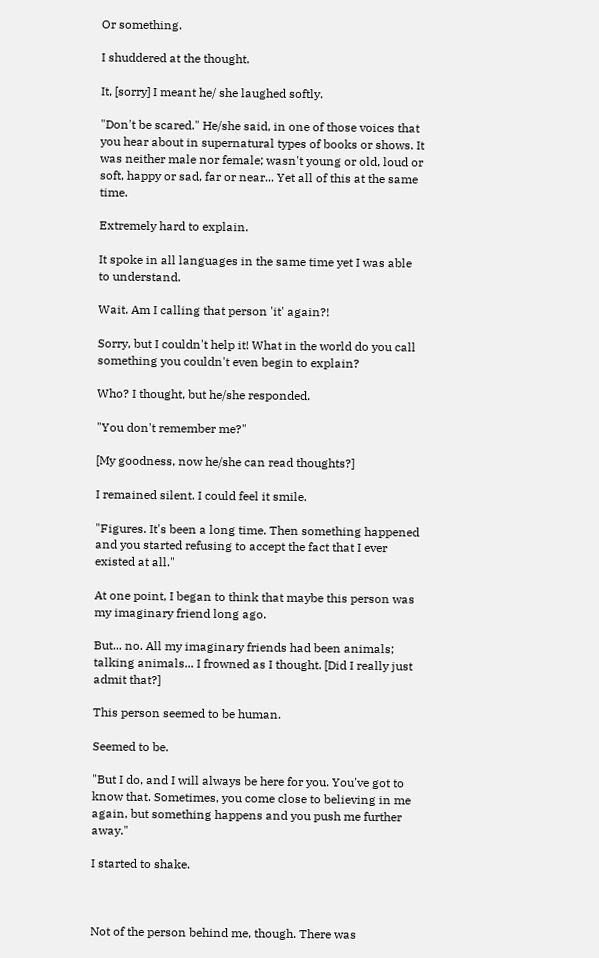Or something.

I shuddered at the thought.

It, [sorry] I meant he/ she laughed softly.

"Don't be scared." He/she said, in one of those voices that you hear about in supernatural types of books or shows. It was neither male nor female; wasn't young or old, loud or soft, happy or sad, far or near... Yet all of this at the same time.

Extremely hard to explain.

It spoke in all languages in the same time yet I was able to understand.

Wait. Am I calling that person 'it' again?!

Sorry, but I couldn't help it! What in the world do you call something you couldn't even begin to explain?

Who? I thought, but he/she responded.

"You don't remember me?"

[My goodness, now he/she can read thoughts?]

I remained silent. I could feel it smile.

"Figures. It's been a long time. Then something happened and you started refusing to accept the fact that I ever existed at all."

At one point, I began to think that maybe this person was my imaginary friend long ago.

But... no. All my imaginary friends had been animals; talking animals... I frowned as I thought. [Did I really just admit that?]

This person seemed to be human.

Seemed to be.

"But I do, and I will always be here for you. You've got to know that. Sometimes, you come close to believing in me again, but something happens and you push me further away."

I started to shake.



Not of the person behind me, though. There was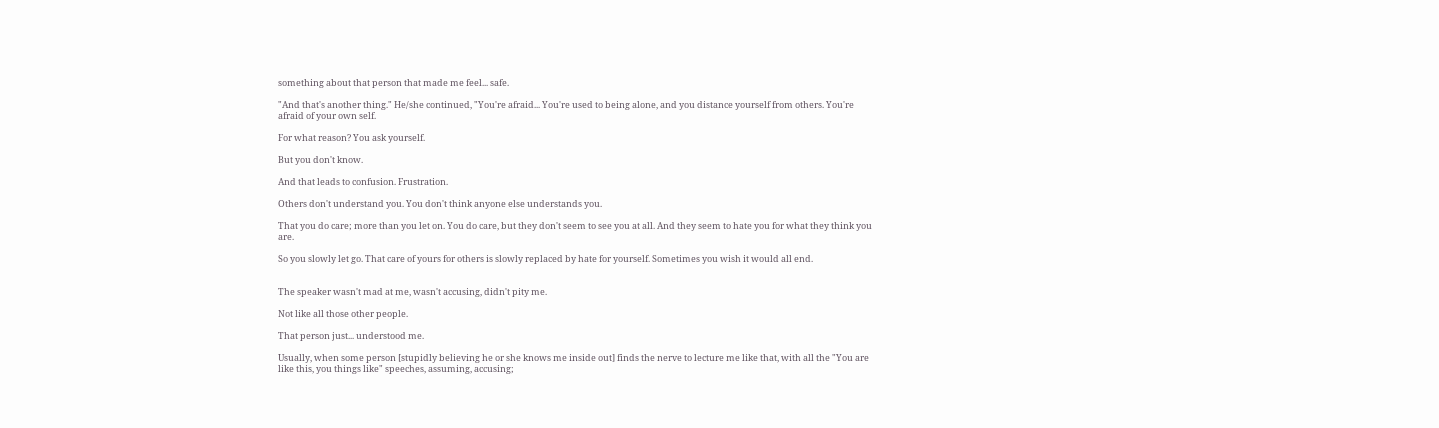something about that person that made me feel... safe.

"And that's another thing." He/she continued, "You're afraid... You're used to being alone, and you distance yourself from others. You're afraid of your own self.

For what reason? You ask yourself.

But you don't know.

And that leads to confusion. Frustration.

Others don't understand you. You don't think anyone else understands you.

That you do care; more than you let on. You do care, but they don't seem to see you at all. And they seem to hate you for what they think you are.

So you slowly let go. That care of yours for others is slowly replaced by hate for yourself. Sometimes you wish it would all end.


The speaker wasn't mad at me, wasn't accusing, didn't pity me.

Not like all those other people.

That person just... understood me.

Usually, when some person [stupidly believing he or she knows me inside out] finds the nerve to lecture me like that, with all the "You are like this, you things like" speeches, assuming, accusing;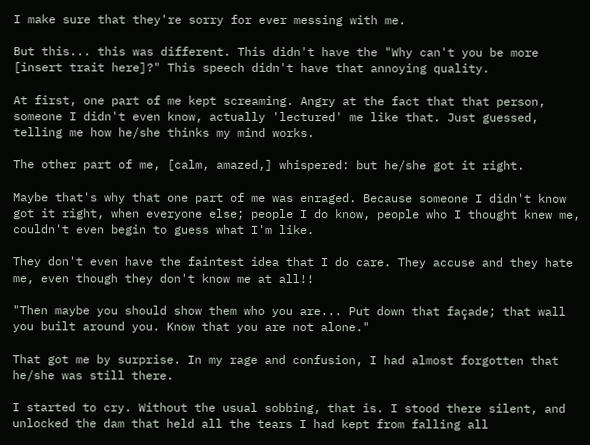I make sure that they're sorry for ever messing with me.

But this... this was different. This didn't have the "Why can't you be more [insert trait here]?" This speech didn't have that annoying quality.

At first, one part of me kept screaming. Angry at the fact that that person, someone I didn't even know, actually 'lectured' me like that. Just guessed, telling me how he/she thinks my mind works.

The other part of me, [calm, amazed,] whispered: but he/she got it right.

Maybe that's why that one part of me was enraged. Because someone I didn't know got it right, when everyone else; people I do know, people who I thought knew me, couldn't even begin to guess what I'm like.

They don't even have the faintest idea that I do care. They accuse and they hate me, even though they don't know me at all!!

"Then maybe you should show them who you are... Put down that façade; that wall you built around you. Know that you are not alone."

That got me by surprise. In my rage and confusion, I had almost forgotten that he/she was still there.

I started to cry. Without the usual sobbing, that is. I stood there silent, and unlocked the dam that held all the tears I had kept from falling all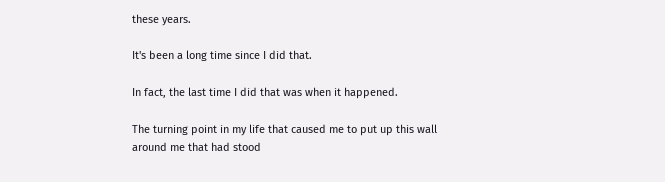these years.

It's been a long time since I did that.

In fact, the last time I did that was when it happened.

The turning point in my life that caused me to put up this wall around me that had stood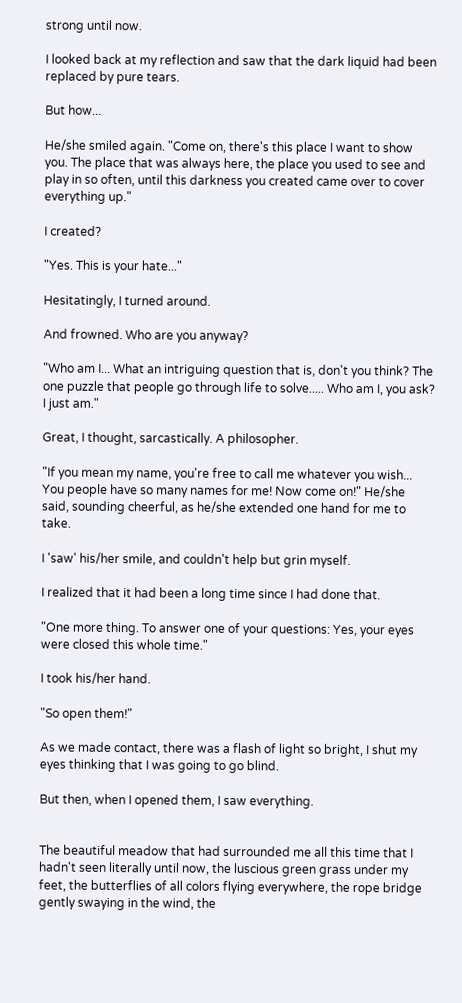strong until now.

I looked back at my reflection and saw that the dark liquid had been replaced by pure tears.

But how...

He/she smiled again. "Come on, there's this place I want to show you. The place that was always here, the place you used to see and play in so often, until this darkness you created came over to cover everything up."

I created?

"Yes. This is your hate..."

Hesitatingly, I turned around.

And frowned. Who are you anyway?

"Who am I... What an intriguing question that is, don't you think? The one puzzle that people go through life to solve..... Who am I, you ask? I just am."

Great, I thought, sarcastically. A philosopher.

"If you mean my name, you're free to call me whatever you wish... You people have so many names for me! Now come on!" He/she said, sounding cheerful, as he/she extended one hand for me to take.

I 'saw' his/her smile, and couldn't help but grin myself.

I realized that it had been a long time since I had done that.

"One more thing. To answer one of your questions: Yes, your eyes were closed this whole time."

I took his/her hand.

"So open them!"

As we made contact, there was a flash of light so bright, I shut my eyes thinking that I was going to go blind.

But then, when I opened them, I saw everything.


The beautiful meadow that had surrounded me all this time that I hadn't seen literally until now, the luscious green grass under my feet, the butterflies of all colors flying everywhere, the rope bridge gently swaying in the wind, the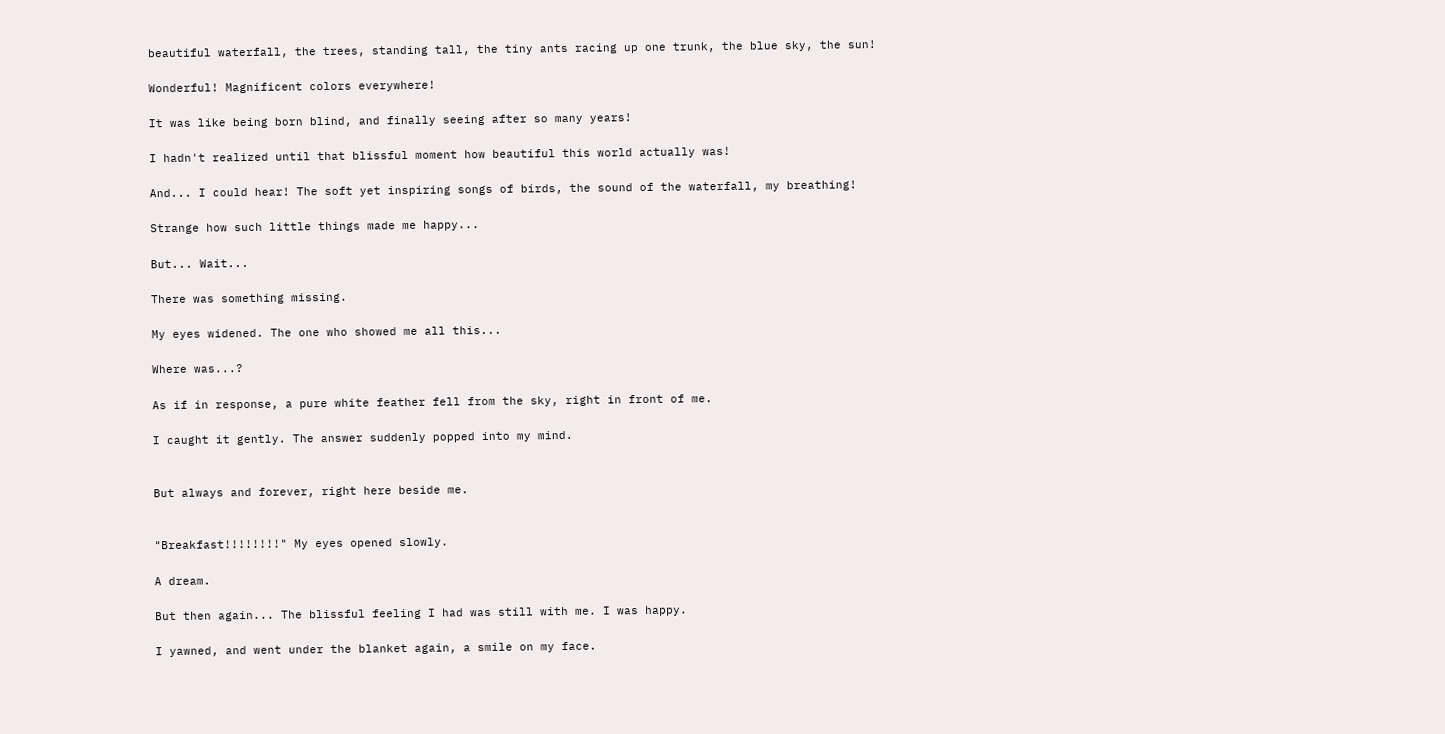beautiful waterfall, the trees, standing tall, the tiny ants racing up one trunk, the blue sky, the sun!

Wonderful! Magnificent colors everywhere!

It was like being born blind, and finally seeing after so many years!

I hadn't realized until that blissful moment how beautiful this world actually was!

And... I could hear! The soft yet inspiring songs of birds, the sound of the waterfall, my breathing!

Strange how such little things made me happy...

But... Wait...

There was something missing.

My eyes widened. The one who showed me all this...

Where was...?

As if in response, a pure white feather fell from the sky, right in front of me.

I caught it gently. The answer suddenly popped into my mind.


But always and forever, right here beside me.


"Breakfast!!!!!!!!" My eyes opened slowly.

A dream.

But then again... The blissful feeling I had was still with me. I was happy.

I yawned, and went under the blanket again, a smile on my face.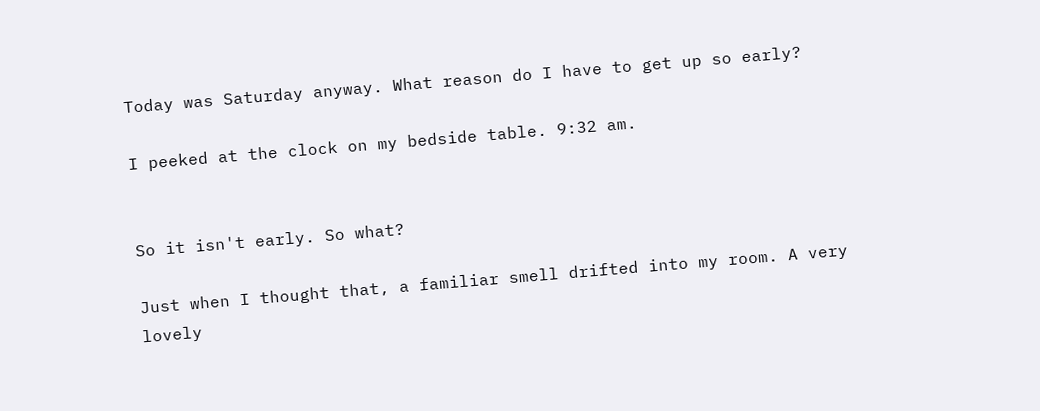Today was Saturday anyway. What reason do I have to get up so early?

I peeked at the clock on my bedside table. 9:32 am.


So it isn't early. So what?

Just when I thought that, a familiar smell drifted into my room. A very lovely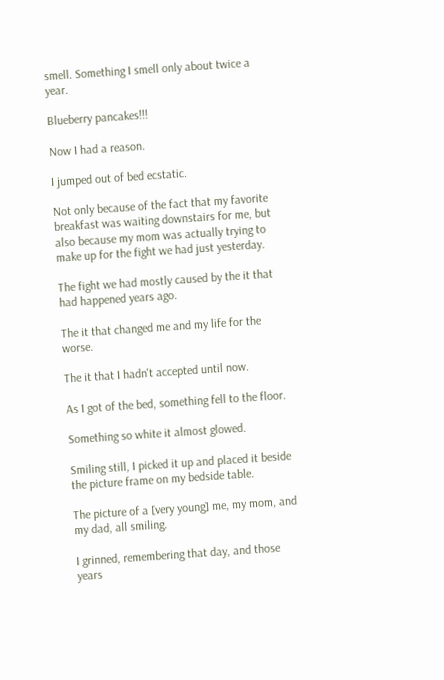smell. Something I smell only about twice a year.

Blueberry pancakes!!!

Now I had a reason.

I jumped out of bed ecstatic.

Not only because of the fact that my favorite breakfast was waiting downstairs for me, but also because my mom was actually trying to make up for the fight we had just yesterday.

The fight we had mostly caused by the it that had happened years ago.

The it that changed me and my life for the worse.

The it that I hadn't accepted until now.

As I got of the bed, something fell to the floor.

Something so white it almost glowed.

Smiling still, I picked it up and placed it beside the picture frame on my bedside table.

The picture of a [very young] me, my mom, and my dad, all smiling.

I grinned, remembering that day, and those years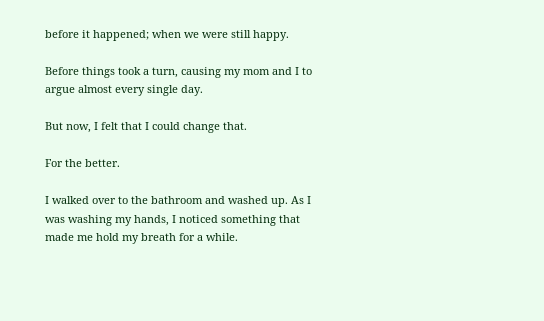before it happened; when we were still happy.

Before things took a turn, causing my mom and I to argue almost every single day.

But now, I felt that I could change that.

For the better.

I walked over to the bathroom and washed up. As I was washing my hands, I noticed something that made me hold my breath for a while.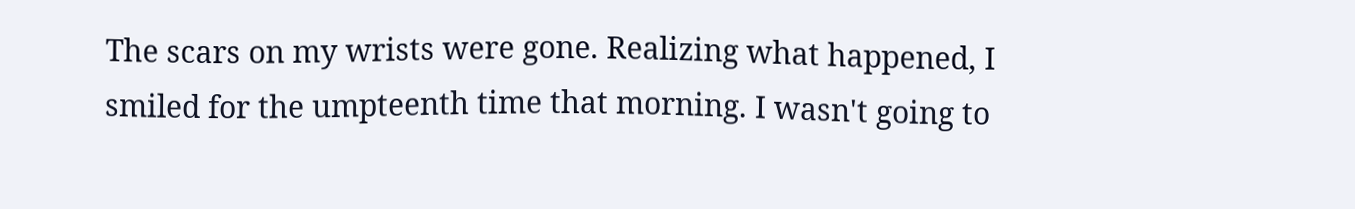The scars on my wrists were gone. Realizing what happened, I smiled for the umpteenth time that morning. I wasn't going to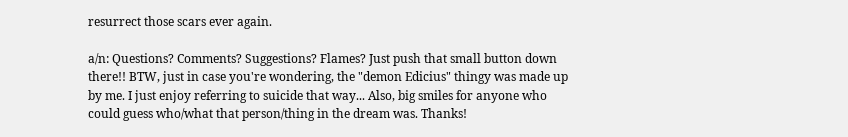resurrect those scars ever again.

a/n: Questions? Comments? Suggestions? Flames? Just push that small button down there!! BTW, just in case you're wondering, the "demon Edicius" thingy was made up by me. I just enjoy referring to suicide that way... Also, big smiles for anyone who could guess who/what that person/thing in the dream was. Thanks!